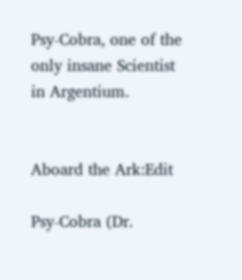Psy-Cobra, one of the only insane Scientist in Argentium.


Aboard the Ark:Edit

Psy-Cobra (Dr.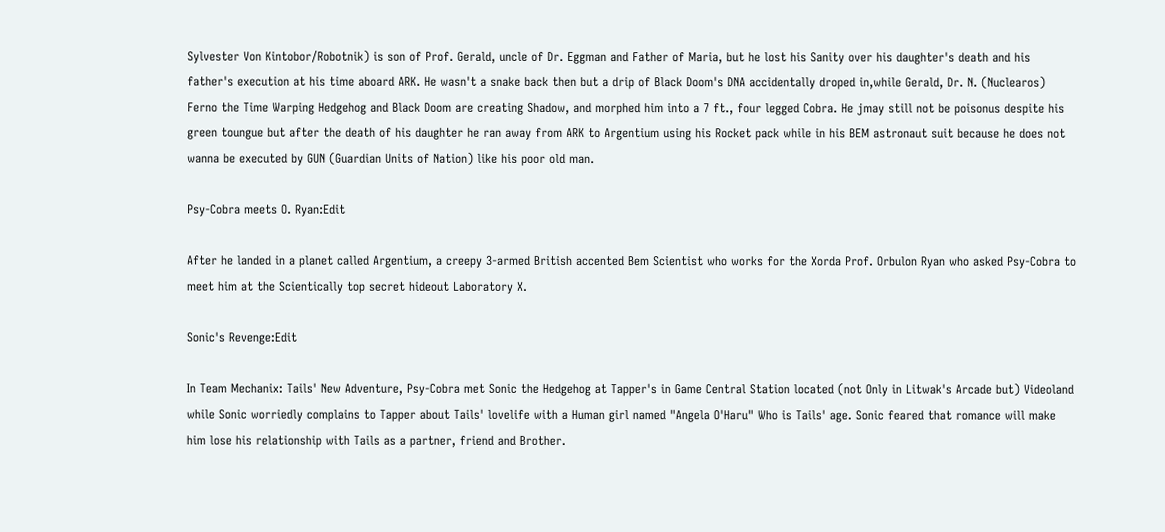Sylvester Von Kintobor/Robotnik) is son of Prof. Gerald, uncle of Dr. Eggman and Father of Maria, but he lost his Sanity over his daughter's death and his father's execution at his time aboard ARK. He wasn't a snake back then but a drip of Black Doom's DNA accidentally droped in,while Gerald, Dr. N. (Nuclearos) Ferno the Time Warping Hedgehog and Black Doom are creating Shadow, and morphed him into a 7 ft., four legged Cobra. He jmay still not be poisonus despite his green toungue but after the death of his daughter he ran away from ARK to Argentium using his Rocket pack while in his BEM astronaut suit because he does not wanna be executed by GUN (Guardian Units of Nation) like his poor old man.

Psy-Cobra meets O. Ryan:Edit

After he landed in a planet called Argentium, a creepy 3-armed British accented Bem Scientist who works for the Xorda Prof. Orbulon Ryan who asked Psy-Cobra to meet him at the Scientically top secret hideout Laboratory X.

Sonic's Revenge:Edit

In Team Mechanix: Tails' New Adventure, Psy-Cobra met Sonic the Hedgehog at Tapper's in Game Central Station located (not Only in Litwak's Arcade but) Videoland while Sonic worriedly complains to Tapper about Tails' lovelife with a Human girl named "Angela O'Haru" Who is Tails' age. Sonic feared that romance will make him lose his relationship with Tails as a partner, friend and Brother.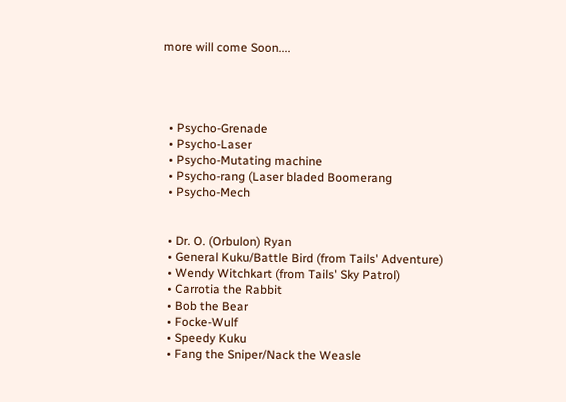more will come Soon....




  • Psycho-Grenade
  • Psycho-Laser
  • Psycho-Mutating machine
  • Psycho-rang (Laser bladed Boomerang
  • Psycho-Mech


  • Dr. O. (Orbulon) Ryan
  • General Kuku/Battle Bird (from Tails' Adventure)
  • Wendy Witchkart (from Tails' Sky Patrol)
  • Carrotia the Rabbit
  • Bob the Bear
  • Focke-Wulf
  • Speedy Kuku
  • Fang the Sniper/Nack the Weasle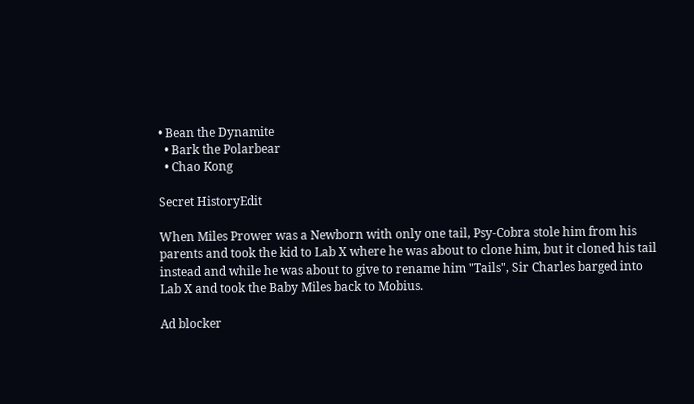• Bean the Dynamite
  • Bark the Polarbear
  • Chao Kong

Secret HistoryEdit

When Miles Prower was a Newborn with only one tail, Psy-Cobra stole him from his parents and took the kid to Lab X where he was about to clone him, but it cloned his tail instead and while he was about to give to rename him "Tails", Sir Charles barged into Lab X and took the Baby Miles back to Mobius.

Ad blocker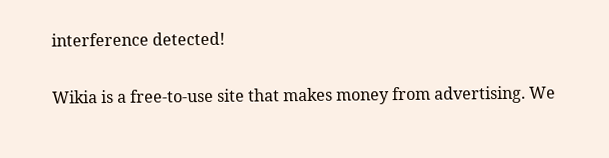interference detected!

Wikia is a free-to-use site that makes money from advertising. We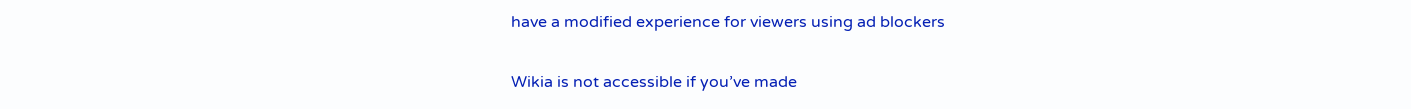have a modified experience for viewers using ad blockers

Wikia is not accessible if you’ve made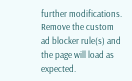further modifications. Remove the custom ad blocker rule(s) and the page will load as expected.